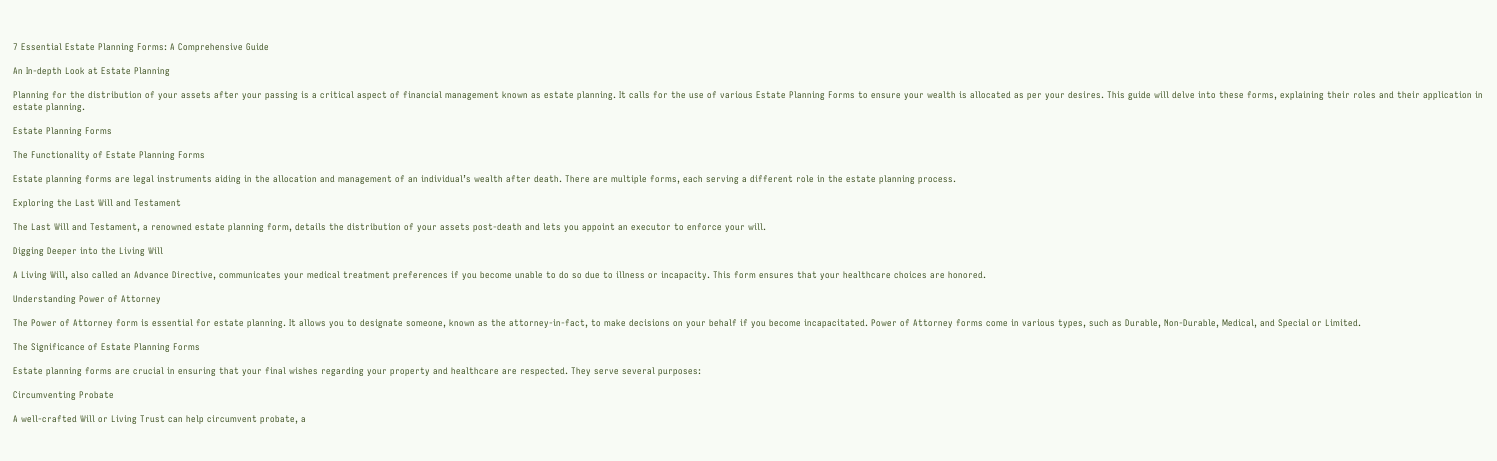7 Essential Estate Planning Forms: A Comprehensive Guide

An In-depth Look at Estate Planning

Planning for the distribution of your assets after your passing is a critical aspect of financial management known as estate planning. It calls for the use of various Estate Planning Forms to ensure your wealth is allocated as per your desires. This guide will delve into these forms, explaining their roles and their application in estate planning.

Estate Planning Forms

The Functionality of Estate Planning Forms

Estate planning forms are legal instruments aiding in the allocation and management of an individual’s wealth after death. There are multiple forms, each serving a different role in the estate planning process.

Exploring the Last Will and Testament

The Last Will and Testament, a renowned estate planning form, details the distribution of your assets post-death and lets you appoint an executor to enforce your will.

Digging Deeper into the Living Will

A Living Will, also called an Advance Directive, communicates your medical treatment preferences if you become unable to do so due to illness or incapacity. This form ensures that your healthcare choices are honored.

Understanding Power of Attorney

The Power of Attorney form is essential for estate planning. It allows you to designate someone, known as the attorney-in-fact, to make decisions on your behalf if you become incapacitated. Power of Attorney forms come in various types, such as Durable, Non-Durable, Medical, and Special or Limited.

The Significance of Estate Planning Forms

Estate planning forms are crucial in ensuring that your final wishes regarding your property and healthcare are respected. They serve several purposes:

Circumventing Probate

A well-crafted Will or Living Trust can help circumvent probate, a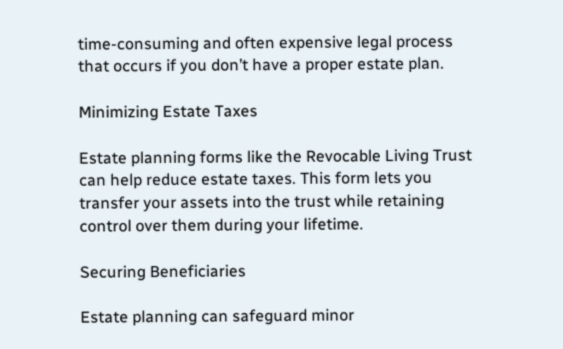time-consuming and often expensive legal process that occurs if you don’t have a proper estate plan.

Minimizing Estate Taxes

Estate planning forms like the Revocable Living Trust can help reduce estate taxes. This form lets you transfer your assets into the trust while retaining control over them during your lifetime.

Securing Beneficiaries

Estate planning can safeguard minor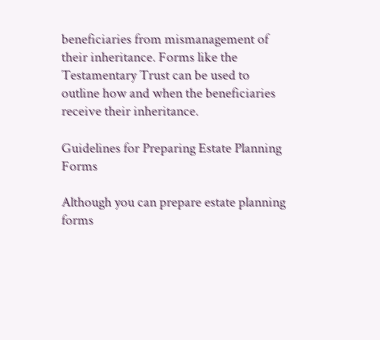beneficiaries from mismanagement of their inheritance. Forms like the Testamentary Trust can be used to outline how and when the beneficiaries receive their inheritance.

Guidelines for Preparing Estate Planning Forms

Although you can prepare estate planning forms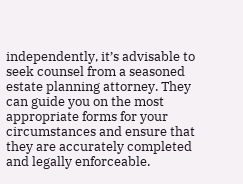independently, it’s advisable to seek counsel from a seasoned estate planning attorney. They can guide you on the most appropriate forms for your circumstances and ensure that they are accurately completed and legally enforceable.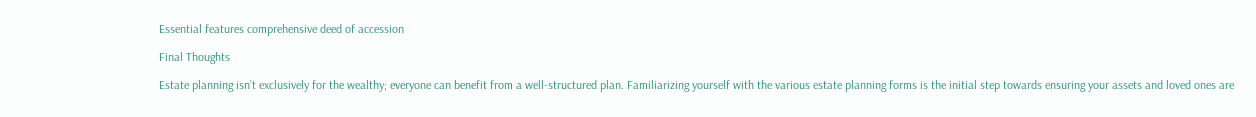Essential features comprehensive deed of accession

Final Thoughts

Estate planning isn’t exclusively for the wealthy; everyone can benefit from a well-structured plan. Familiarizing yourself with the various estate planning forms is the initial step towards ensuring your assets and loved ones are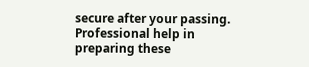secure after your passing. Professional help in preparing these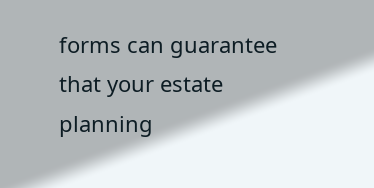forms can guarantee that your estate planning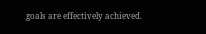goals are effectively achieved.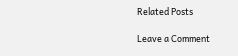Related Posts

Leave a Comment